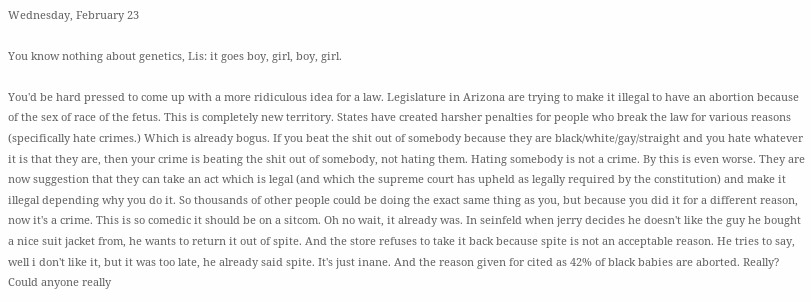Wednesday, February 23

You know nothing about genetics, Lis: it goes boy, girl, boy, girl.

You'd be hard pressed to come up with a more ridiculous idea for a law. Legislature in Arizona are trying to make it illegal to have an abortion because of the sex of race of the fetus. This is completely new territory. States have created harsher penalties for people who break the law for various reasons (specifically hate crimes.) Which is already bogus. If you beat the shit out of somebody because they are black/white/gay/straight and you hate whatever it is that they are, then your crime is beating the shit out of somebody, not hating them. Hating somebody is not a crime. By this is even worse. They are now suggestion that they can take an act which is legal (and which the supreme court has upheld as legally required by the constitution) and make it illegal depending why you do it. So thousands of other people could be doing the exact same thing as you, but because you did it for a different reason, now it's a crime. This is so comedic it should be on a sitcom. Oh no wait, it already was. In seinfeld when jerry decides he doesn't like the guy he bought a nice suit jacket from, he wants to return it out of spite. And the store refuses to take it back because spite is not an acceptable reason. He tries to say, well i don't like it, but it was too late, he already said spite. It's just inane. And the reason given for cited as 42% of black babies are aborted. Really? Could anyone really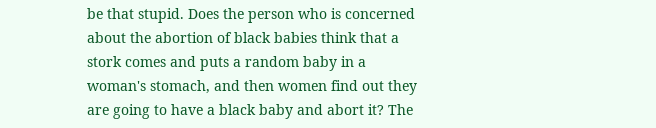be that stupid. Does the person who is concerned about the abortion of black babies think that a stork comes and puts a random baby in a woman's stomach, and then women find out they are going to have a black baby and abort it? The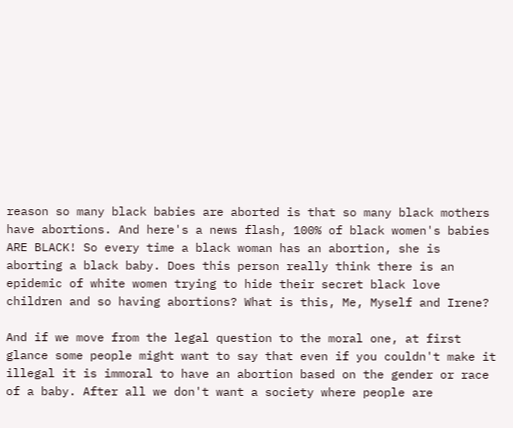reason so many black babies are aborted is that so many black mothers have abortions. And here's a news flash, 100% of black women's babies ARE BLACK! So every time a black woman has an abortion, she is aborting a black baby. Does this person really think there is an epidemic of white women trying to hide their secret black love children and so having abortions? What is this, Me, Myself and Irene?

And if we move from the legal question to the moral one, at first glance some people might want to say that even if you couldn't make it illegal it is immoral to have an abortion based on the gender or race of a baby. After all we don't want a society where people are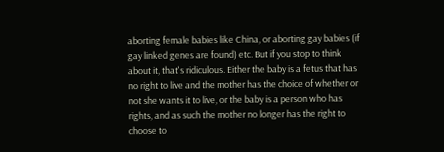aborting female babies like China, or aborting gay babies (if gay linked genes are found) etc. But if you stop to think about it, that's ridiculous. Either the baby is a fetus that has no right to live and the mother has the choice of whether or not she wants it to live, or the baby is a person who has rights, and as such the mother no longer has the right to choose to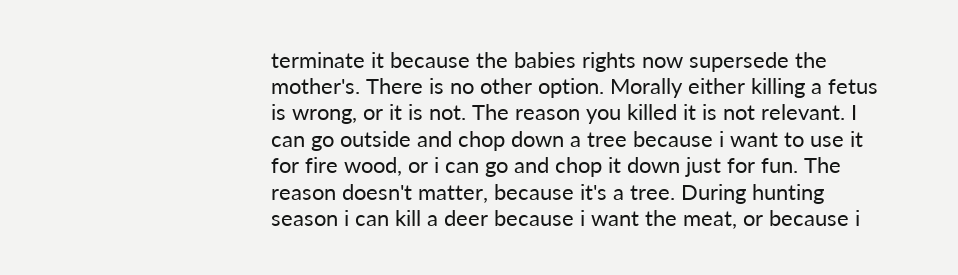terminate it because the babies rights now supersede the mother's. There is no other option. Morally either killing a fetus is wrong, or it is not. The reason you killed it is not relevant. I can go outside and chop down a tree because i want to use it for fire wood, or i can go and chop it down just for fun. The reason doesn't matter, because it's a tree. During hunting season i can kill a deer because i want the meat, or because i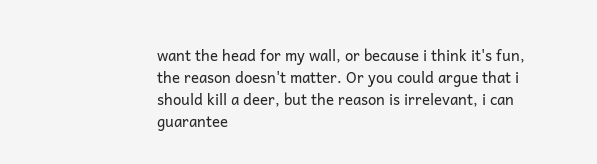want the head for my wall, or because i think it's fun, the reason doesn't matter. Or you could argue that i should kill a deer, but the reason is irrelevant, i can guarantee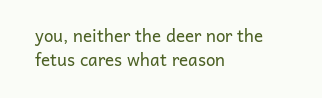you, neither the deer nor the fetus cares what reason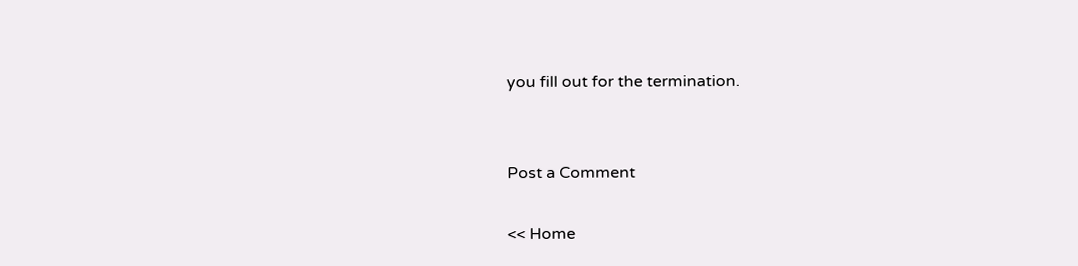you fill out for the termination.


Post a Comment

<< Home